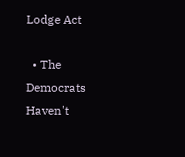Lodge Act

  • The Democrats Haven't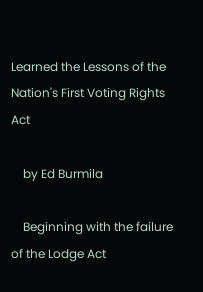Learned the Lessons of the Nation's First Voting Rights Act

    by Ed Burmila

    Beginning with the failure of the Lodge Act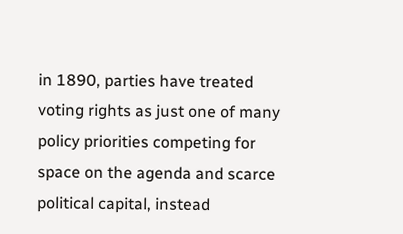in 1890, parties have treated voting rights as just one of many policy priorities competing for space on the agenda and scarce political capital, instead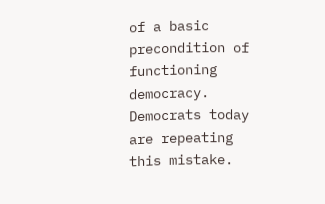of a basic precondition of functioning democracy. Democrats today are repeating this mistake.